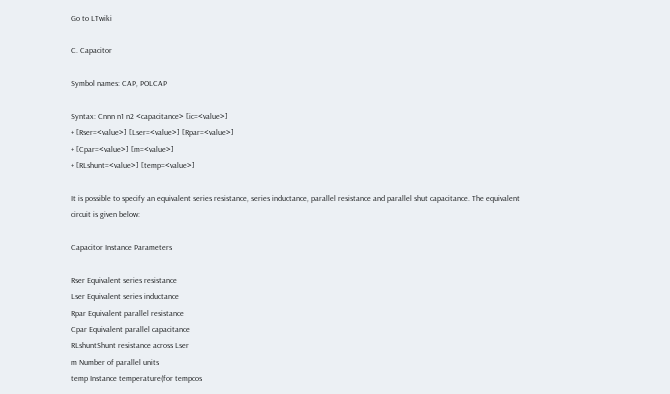Go to LTwiki

C. Capacitor

Symbol names: CAP, POLCAP

Syntax: Cnnn n1 n2 <capacitance> [ic=<value>]
+ [Rser=<value>] [Lser=<value>] [Rpar=<value>]
+ [Cpar=<value>] [m=<value>]
+ [RLshunt=<value>] [temp=<value>]

It is possible to specify an equivalent series resistance, series inductance, parallel resistance and parallel shut capacitance. The equivalent circuit is given below:

Capacitor Instance Parameters

Rser Equivalent series resistance
Lser Equivalent series inductance
Rpar Equivalent parallel resistance
Cpar Equivalent parallel capacitance
RLshuntShunt resistance across Lser
m Number of parallel units
temp Instance temperature(for tempcos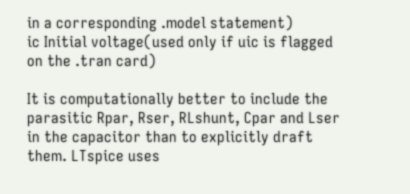in a corresponding .model statement)
ic Initial voltage(used only if uic is flagged on the .tran card)

It is computationally better to include the parasitic Rpar, Rser, RLshunt, Cpar and Lser in the capacitor than to explicitly draft them. LTspice uses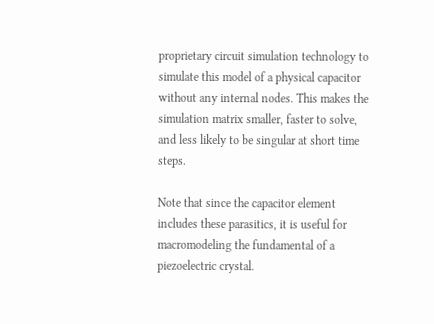proprietary circuit simulation technology to simulate this model of a physical capacitor without any internal nodes. This makes the simulation matrix smaller, faster to solve, and less likely to be singular at short time steps.

Note that since the capacitor element includes these parasitics, it is useful for macromodeling the fundamental of a piezoelectric crystal.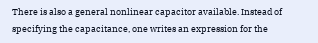There is also a general nonlinear capacitor available. Instead of specifying the capacitance, one writes an expression for the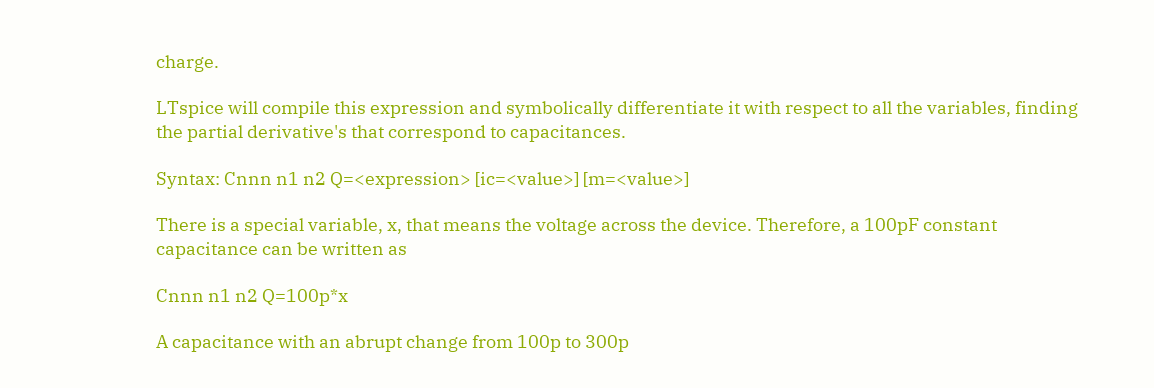charge.

LTspice will compile this expression and symbolically differentiate it with respect to all the variables, finding the partial derivative's that correspond to capacitances.

Syntax: Cnnn n1 n2 Q=<expression> [ic=<value>] [m=<value>]

There is a special variable, x, that means the voltage across the device. Therefore, a 100pF constant capacitance can be written as

Cnnn n1 n2 Q=100p*x

A capacitance with an abrupt change from 100p to 300p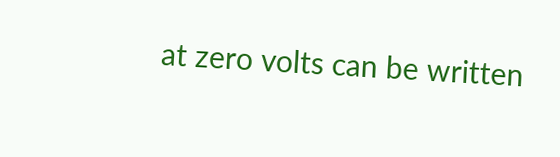at zero volts can be written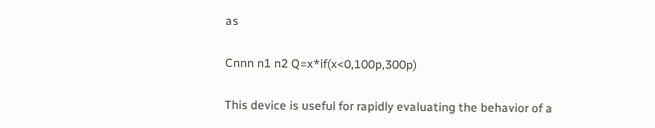as

Cnnn n1 n2 Q=x*if(x<0,100p,300p)

This device is useful for rapidly evaluating the behavior of a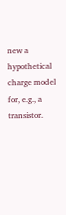new a hypothetical charge model for, e.g., a transistor.